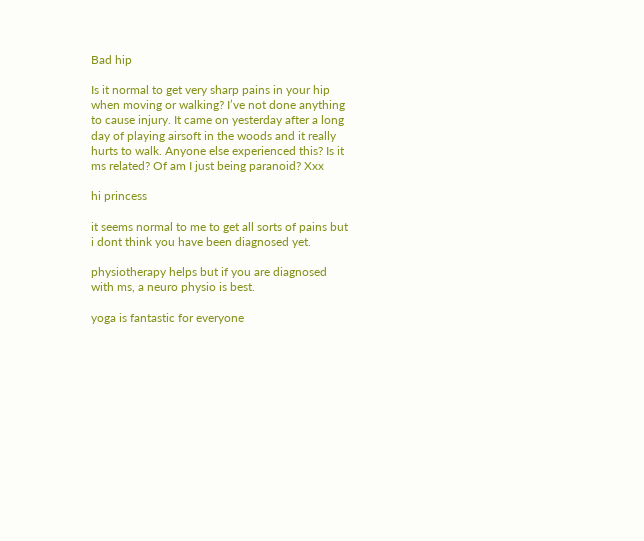Bad hip

Is it normal to get very sharp pains in your hip when moving or walking? I’ve not done anything to cause injury. It came on yesterday after a long day of playing airsoft in the woods and it really hurts to walk. Anyone else experienced this? Is it ms related? Of am I just being paranoid? Xxx

hi princess

it seems normal to me to get all sorts of pains but i dont think you have been diagnosed yet.

physiotherapy helps but if you are diagnosed with ms, a neuro physio is best.

yoga is fantastic for everyone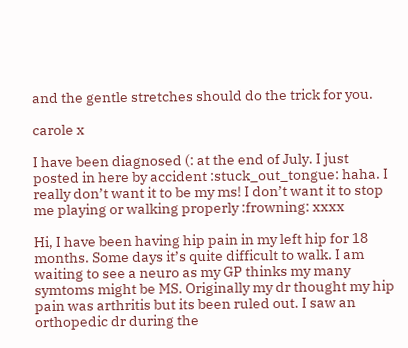and the gentle stretches should do the trick for you.

carole x

I have been diagnosed (: at the end of July. I just posted in here by accident :stuck_out_tongue: haha. I really don’t want it to be my ms! I don’t want it to stop me playing or walking properly :frowning: xxxx

Hi, I have been having hip pain in my left hip for 18 months. Some days it’s quite difficult to walk. I am waiting to see a neuro as my GP thinks my many symtoms might be MS. Originally my dr thought my hip pain was arthritis but its been ruled out. I saw an orthopedic dr during the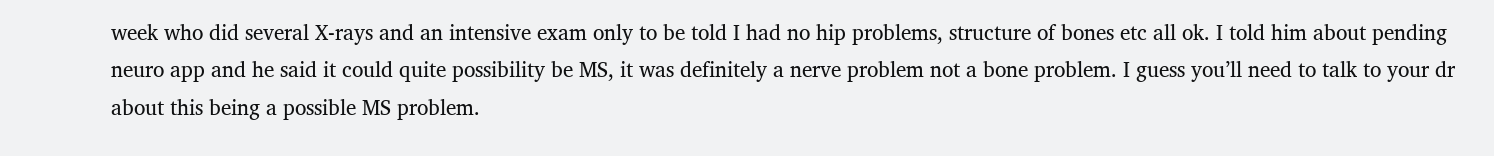week who did several X-rays and an intensive exam only to be told I had no hip problems, structure of bones etc all ok. I told him about pending neuro app and he said it could quite possibility be MS, it was definitely a nerve problem not a bone problem. I guess you’ll need to talk to your dr about this being a possible MS problem.